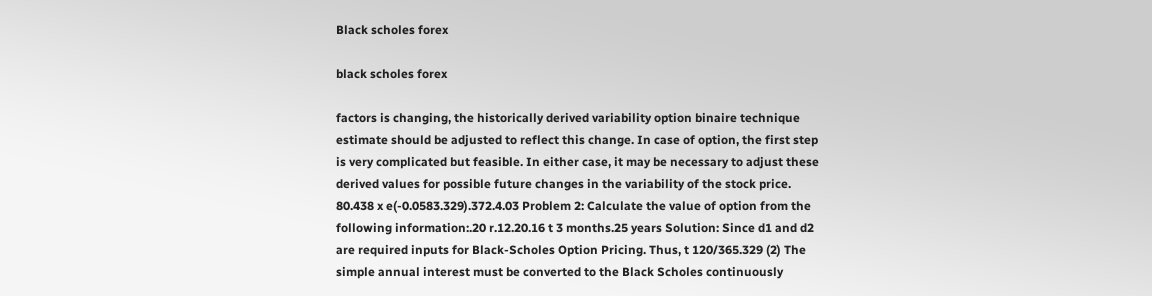Black scholes forex

black scholes forex

factors is changing, the historically derived variability option binaire technique estimate should be adjusted to reflect this change. In case of option, the first step is very complicated but feasible. In either case, it may be necessary to adjust these derived values for possible future changes in the variability of the stock price. 80.438 x e(-0.0583.329).372.4.03 Problem 2: Calculate the value of option from the following information:.20 r.12.20.16 t 3 months.25 years Solution: Since d1 and d2 are required inputs for Black-Scholes Option Pricing. Thus, t 120/365.329 (2) The simple annual interest must be converted to the Black Scholes continuously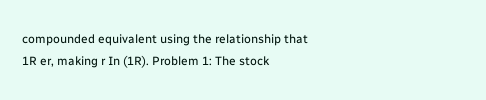compounded equivalent using the relationship that 1R er, making r In (1R). Problem 1: The stock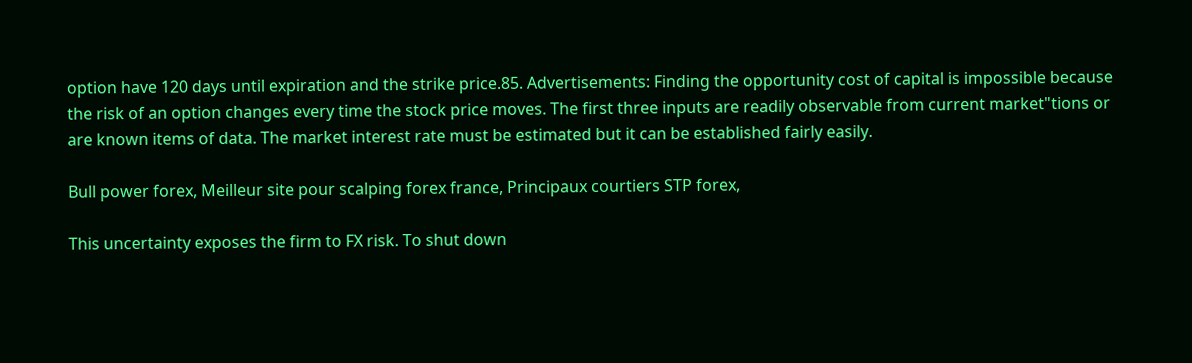option have 120 days until expiration and the strike price.85. Advertisements: Finding the opportunity cost of capital is impossible because the risk of an option changes every time the stock price moves. The first three inputs are readily observable from current market"tions or are known items of data. The market interest rate must be estimated but it can be established fairly easily.

Bull power forex, Meilleur site pour scalping forex france, Principaux courtiers STP forex,

This uncertainty exposes the firm to FX risk. To shut down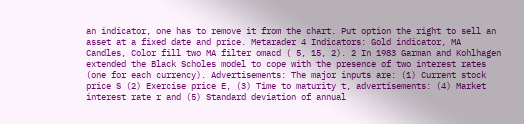an indicator, one has to remove it from the chart. Put option the right to sell an asset at a fixed date and price. Metarader 4 Indicators: Gold indicator, MA Candles, Color fill two MA filter omacd ( 5, 15, 2). 2 In 1983 Garman and Kohlhagen extended the Black Scholes model to cope with the presence of two interest rates (one for each currency). Advertisements: The major inputs are: (1) Current stock price S (2) Exercise price E, (3) Time to maturity t, advertisements: (4) Market interest rate r and (5) Standard deviation of annual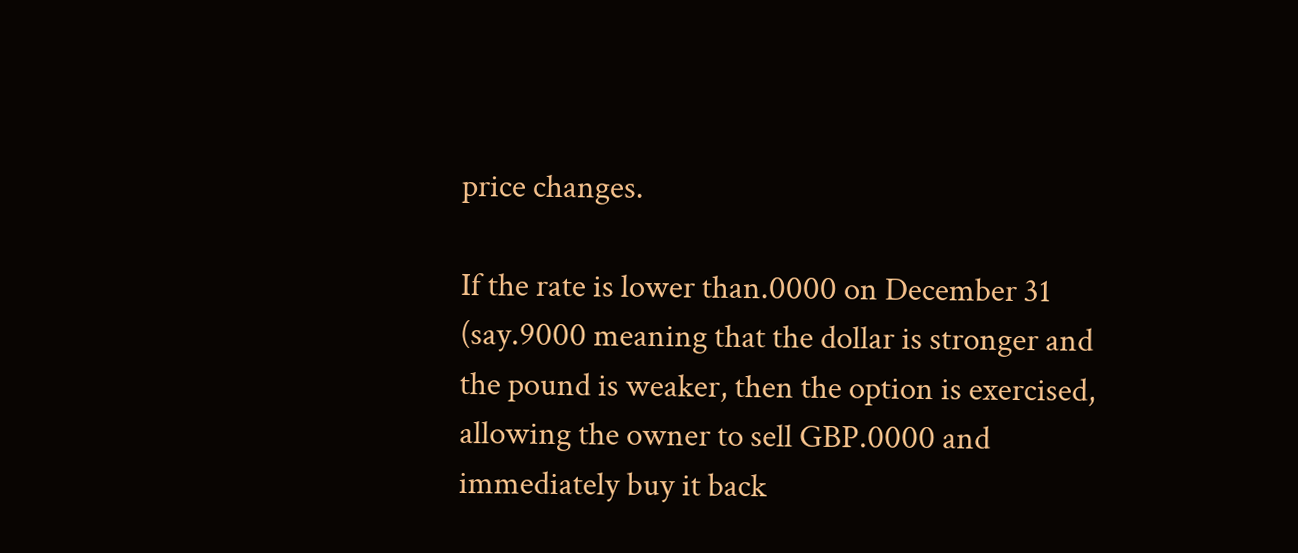price changes.

If the rate is lower than.0000 on December 31 (say.9000 meaning that the dollar is stronger and the pound is weaker, then the option is exercised, allowing the owner to sell GBP.0000 and immediately buy it back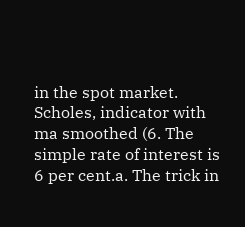in the spot market. Scholes, indicator with ma smoothed (6. The simple rate of interest is 6 per cent.a. The trick in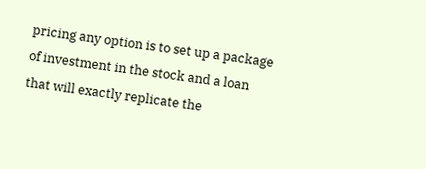pricing any option is to set up a package of investment in the stock and a loan that will exactly replicate the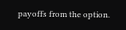payoffs from the option.